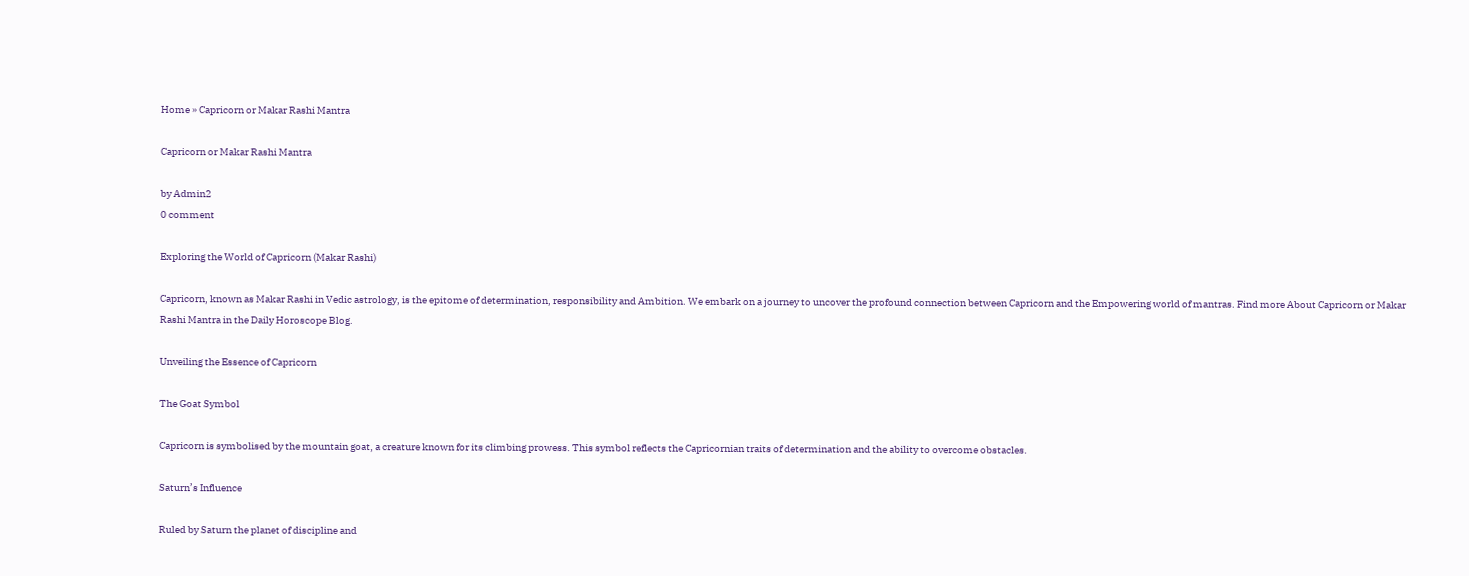Home » Capricorn or Makar Rashi Mantra

Capricorn or Makar Rashi Mantra

by Admin2
0 comment

Exploring the World of Capricorn (Makar Rashi)

Capricorn, known as Makar Rashi in Vedic astrology, is the epitome of determination, responsibility and Ambition. We embark on a journey to uncover the profound connection between Capricorn and the Empowering world of mantras. Find more About Capricorn or Makar Rashi Mantra in the Daily Horoscope Blog.

Unveiling the Essence of Capricorn

The Goat Symbol

Capricorn is symbolised by the mountain goat, a creature known for its climbing prowess. This symbol reflects the Capricornian traits of determination and the ability to overcome obstacles.

Saturn’s Influence

Ruled by Saturn the planet of discipline and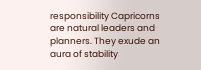responsibility Capricorns are natural leaders and planners. They exude an aura of stability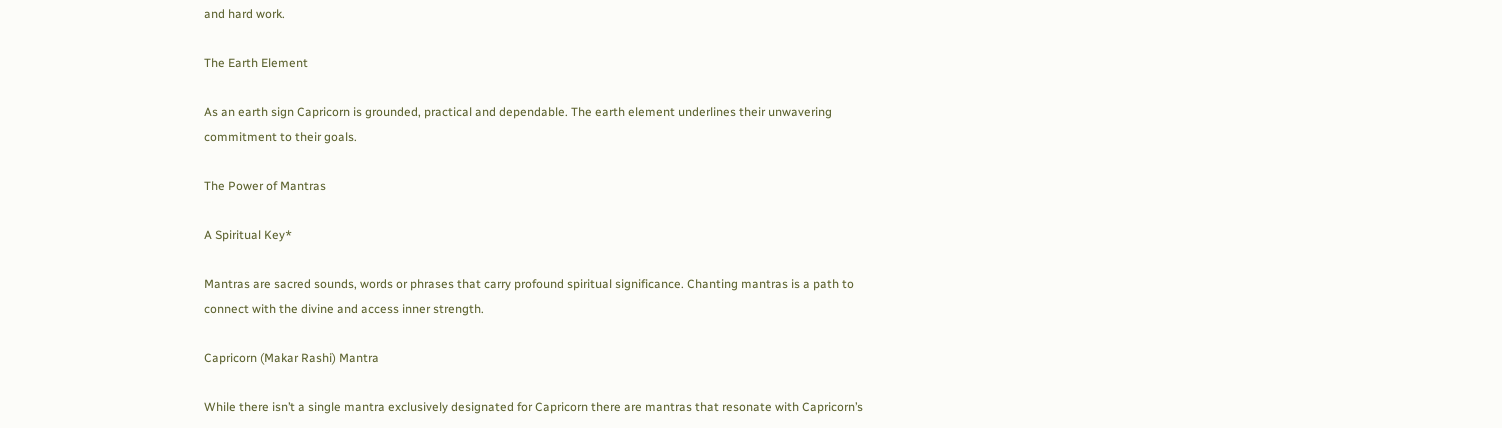and hard work.

The Earth Element

As an earth sign Capricorn is grounded, practical and dependable. The earth element underlines their unwavering commitment to their goals.

The Power of Mantras

A Spiritual Key*

Mantras are sacred sounds, words or phrases that carry profound spiritual significance. Chanting mantras is a path to connect with the divine and access inner strength.

Capricorn (Makar Rashi) Mantra

While there isn’t a single mantra exclusively designated for Capricorn there are mantras that resonate with Capricorn’s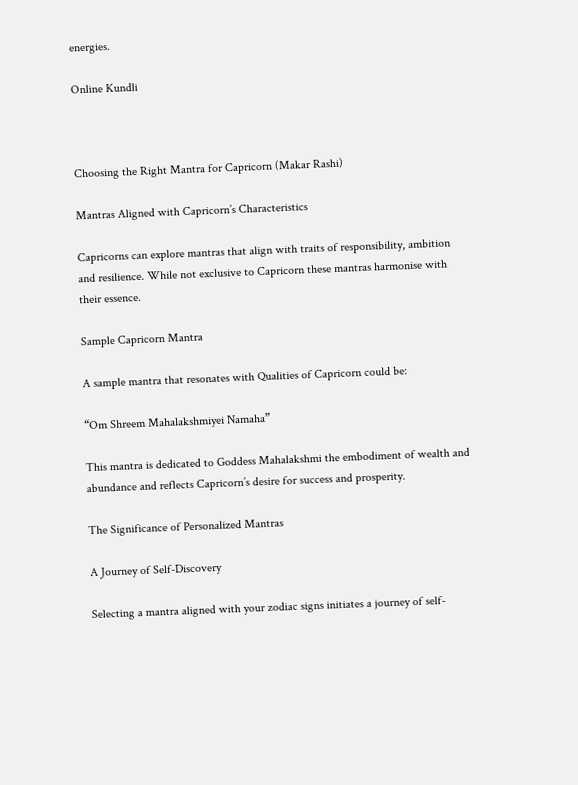energies.

Online Kundli



Choosing the Right Mantra for Capricorn (Makar Rashi)

Mantras Aligned with Capricorn’s Characteristics

Capricorns can explore mantras that align with traits of responsibility, ambition and resilience. While not exclusive to Capricorn these mantras harmonise with their essence.

Sample Capricorn Mantra

A sample mantra that resonates with Qualities of Capricorn could be:

“Om Shreem Mahalakshmiyei Namaha”

This mantra is dedicated to Goddess Mahalakshmi the embodiment of wealth and abundance and reflects Capricorn’s desire for success and prosperity.

The Significance of Personalized Mantras

A Journey of Self-Discovery

Selecting a mantra aligned with your zodiac signs initiates a journey of self-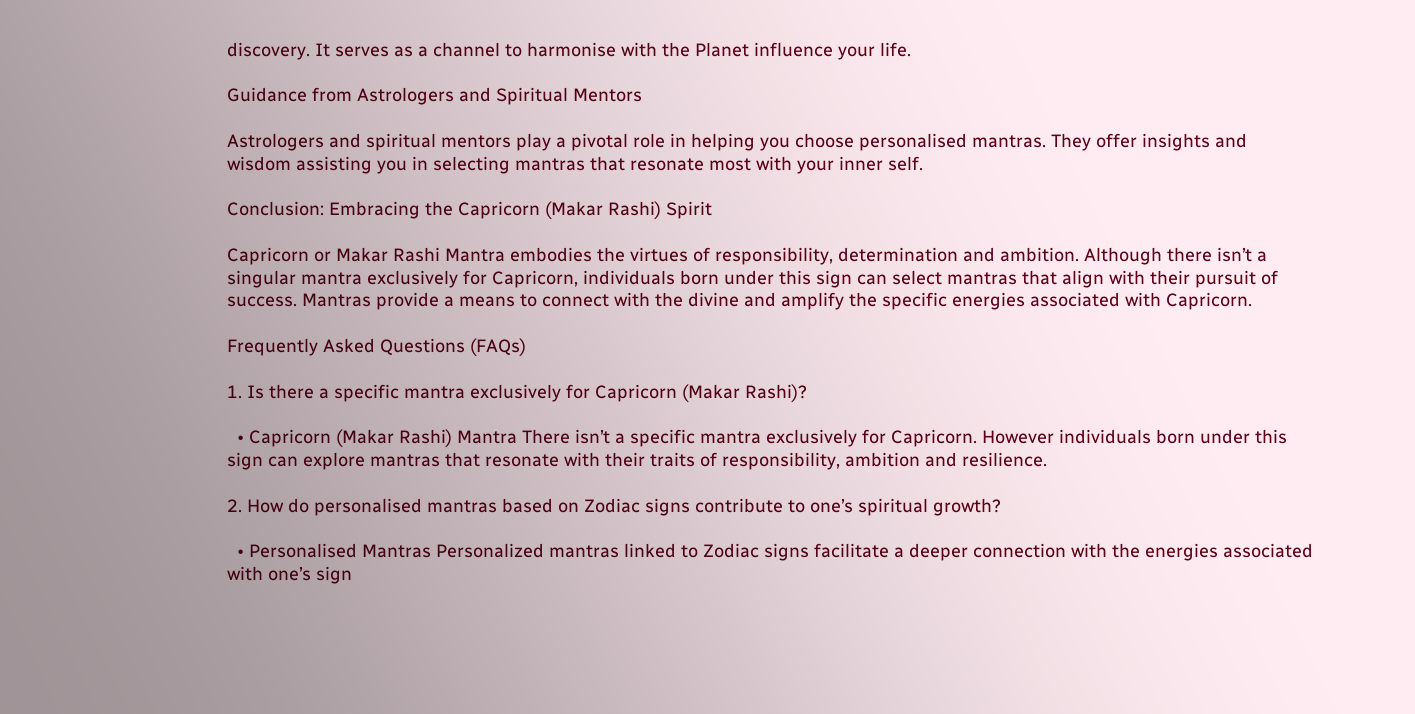discovery. It serves as a channel to harmonise with the Planet influence your life.

Guidance from Astrologers and Spiritual Mentors

Astrologers and spiritual mentors play a pivotal role in helping you choose personalised mantras. They offer insights and wisdom assisting you in selecting mantras that resonate most with your inner self.

Conclusion: Embracing the Capricorn (Makar Rashi) Spirit

Capricorn or Makar Rashi Mantra embodies the virtues of responsibility, determination and ambition. Although there isn’t a singular mantra exclusively for Capricorn, individuals born under this sign can select mantras that align with their pursuit of success. Mantras provide a means to connect with the divine and amplify the specific energies associated with Capricorn.

Frequently Asked Questions (FAQs)

1. Is there a specific mantra exclusively for Capricorn (Makar Rashi)?

  • Capricorn (Makar Rashi) Mantra There isn’t a specific mantra exclusively for Capricorn. However individuals born under this sign can explore mantras that resonate with their traits of responsibility, ambition and resilience.

2. How do personalised mantras based on Zodiac signs contribute to one’s spiritual growth?

  • Personalised Mantras Personalized mantras linked to Zodiac signs facilitate a deeper connection with the energies associated with one’s sign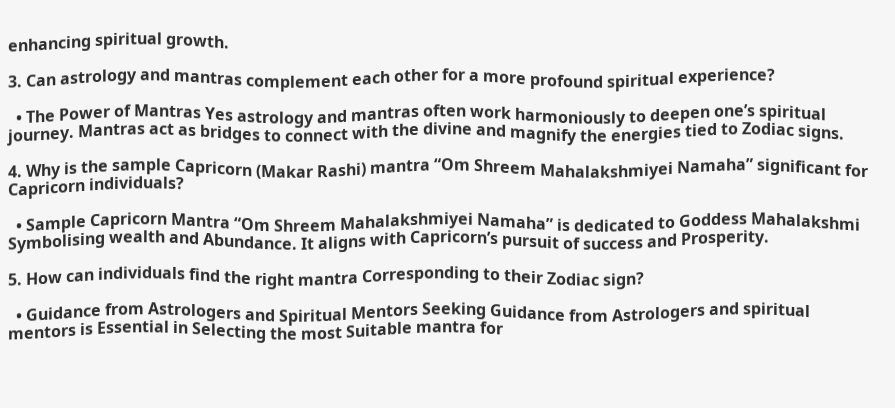enhancing spiritual growth.

3. Can astrology and mantras complement each other for a more profound spiritual experience?

  • The Power of Mantras Yes astrology and mantras often work harmoniously to deepen one’s spiritual journey. Mantras act as bridges to connect with the divine and magnify the energies tied to Zodiac signs.

4. Why is the sample Capricorn (Makar Rashi) mantra “Om Shreem Mahalakshmiyei Namaha” significant for Capricorn individuals?

  • Sample Capricorn Mantra “Om Shreem Mahalakshmiyei Namaha” is dedicated to Goddess Mahalakshmi Symbolising wealth and Abundance. It aligns with Capricorn’s pursuit of success and Prosperity.

5. How can individuals find the right mantra Corresponding to their Zodiac sign?

  • Guidance from Astrologers and Spiritual Mentors Seeking Guidance from Astrologers and spiritual mentors is Essential in Selecting the most Suitable mantra for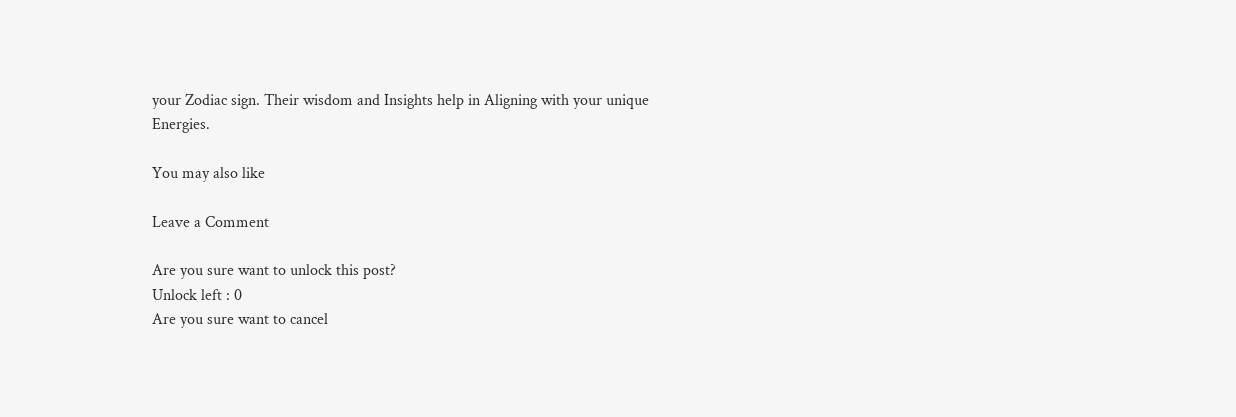your Zodiac sign. Their wisdom and Insights help in Aligning with your unique Energies.

You may also like

Leave a Comment

Are you sure want to unlock this post?
Unlock left : 0
Are you sure want to cancel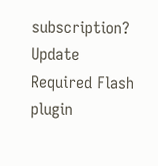subscription?
Update Required Flash plugin